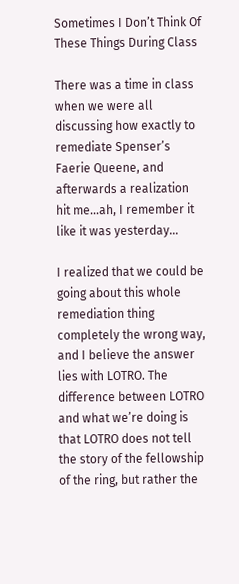Sometimes I Don’t Think Of These Things During Class

There was a time in class when we were all discussing how exactly to remediate Spenser’s Faerie Queene, and afterwards a realization hit me…ah, I remember it like it was yesterday…

I realized that we could be going about this whole remediation thing completely the wrong way, and I believe the answer lies with LOTRO. The difference between LOTRO and what we’re doing is that LOTRO does not tell the story of the fellowship of the ring, but rather the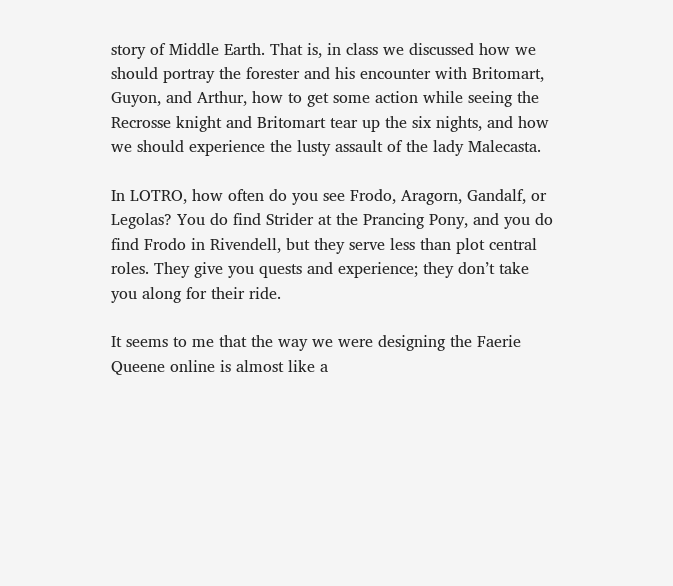story of Middle Earth. That is, in class we discussed how we should portray the forester and his encounter with Britomart, Guyon, and Arthur, how to get some action while seeing the Recrosse knight and Britomart tear up the six nights, and how we should experience the lusty assault of the lady Malecasta.

In LOTRO, how often do you see Frodo, Aragorn, Gandalf, or Legolas? You do find Strider at the Prancing Pony, and you do find Frodo in Rivendell, but they serve less than plot central roles. They give you quests and experience; they don’t take you along for their ride.

It seems to me that the way we were designing the Faerie Queene online is almost like a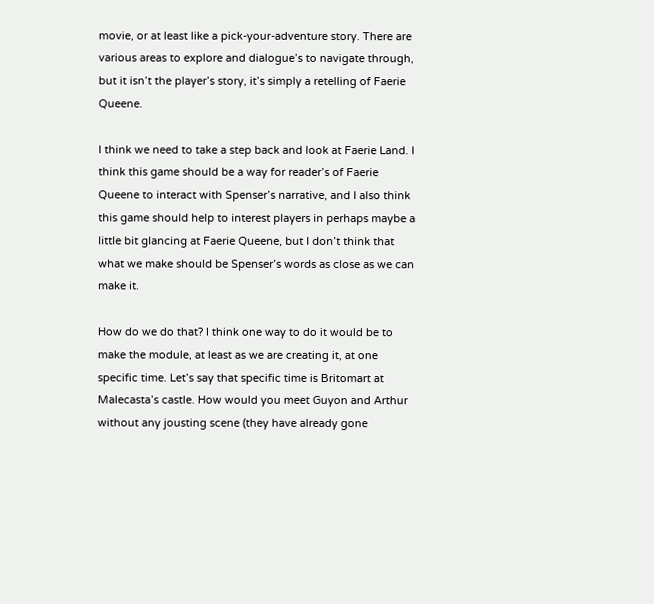movie, or at least like a pick-your-adventure story. There are various areas to explore and dialogue’s to navigate through, but it isn’t the player’s story, it’s simply a retelling of Faerie Queene.

I think we need to take a step back and look at Faerie Land. I think this game should be a way for reader’s of Faerie Queene to interact with Spenser’s narrative, and I also think this game should help to interest players in perhaps maybe a little bit glancing at Faerie Queene, but I don’t think that what we make should be Spenser’s words as close as we can make it.

How do we do that? I think one way to do it would be to make the module, at least as we are creating it, at one specific time. Let’s say that specific time is Britomart at Malecasta’s castle. How would you meet Guyon and Arthur without any jousting scene (they have already gone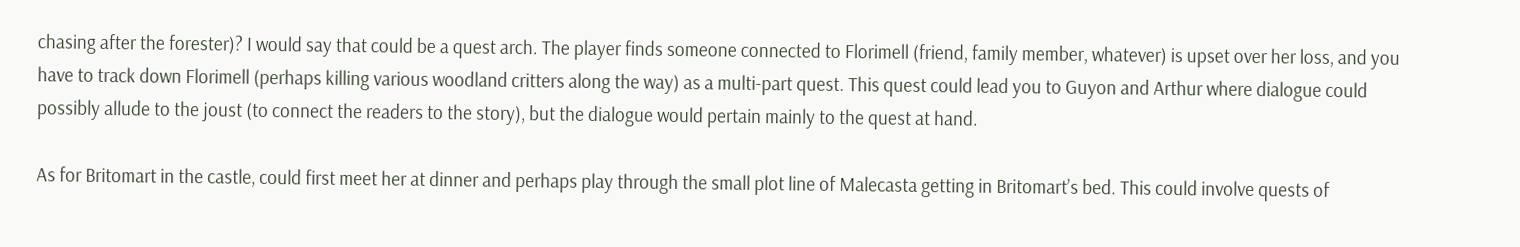chasing after the forester)? I would say that could be a quest arch. The player finds someone connected to Florimell (friend, family member, whatever) is upset over her loss, and you have to track down Florimell (perhaps killing various woodland critters along the way) as a multi-part quest. This quest could lead you to Guyon and Arthur where dialogue could possibly allude to the joust (to connect the readers to the story), but the dialogue would pertain mainly to the quest at hand.

As for Britomart in the castle, could first meet her at dinner and perhaps play through the small plot line of Malecasta getting in Britomart’s bed. This could involve quests of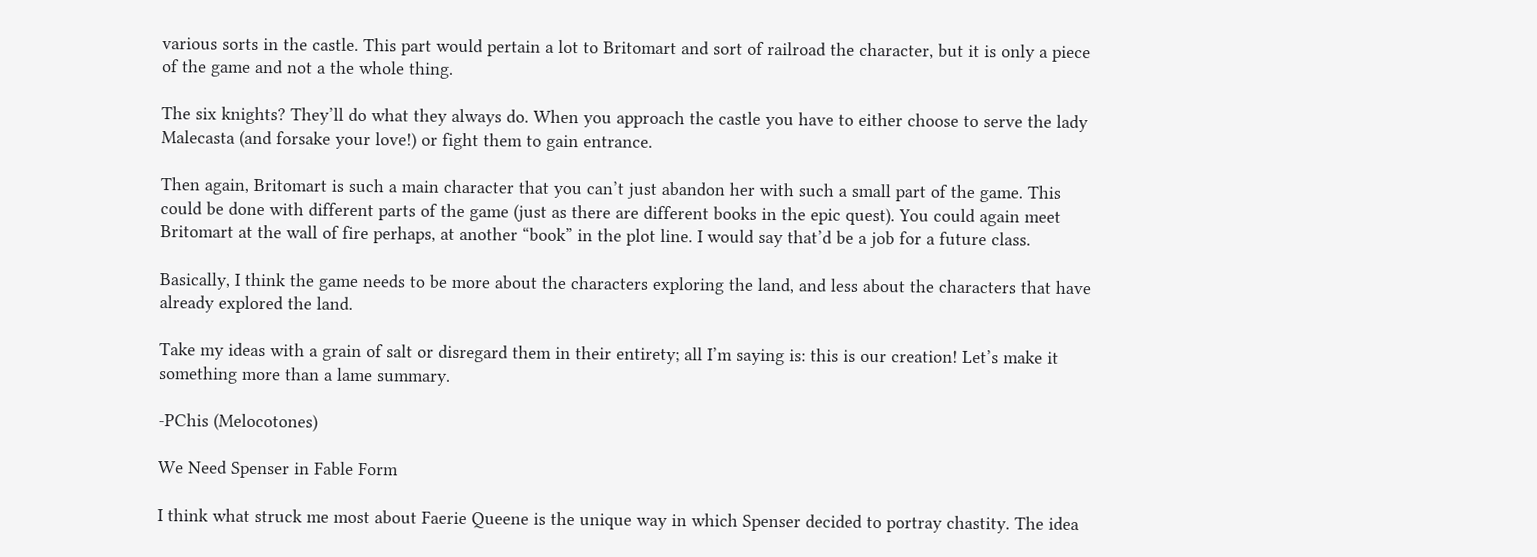various sorts in the castle. This part would pertain a lot to Britomart and sort of railroad the character, but it is only a piece of the game and not a the whole thing.

The six knights? They’ll do what they always do. When you approach the castle you have to either choose to serve the lady Malecasta (and forsake your love!) or fight them to gain entrance.

Then again, Britomart is such a main character that you can’t just abandon her with such a small part of the game. This could be done with different parts of the game (just as there are different books in the epic quest). You could again meet Britomart at the wall of fire perhaps, at another “book” in the plot line. I would say that’d be a job for a future class.

Basically, I think the game needs to be more about the characters exploring the land, and less about the characters that have already explored the land.

Take my ideas with a grain of salt or disregard them in their entirety; all I’m saying is: this is our creation! Let’s make it something more than a lame summary.

-PChis (Melocotones)

We Need Spenser in Fable Form

I think what struck me most about Faerie Queene is the unique way in which Spenser decided to portray chastity. The idea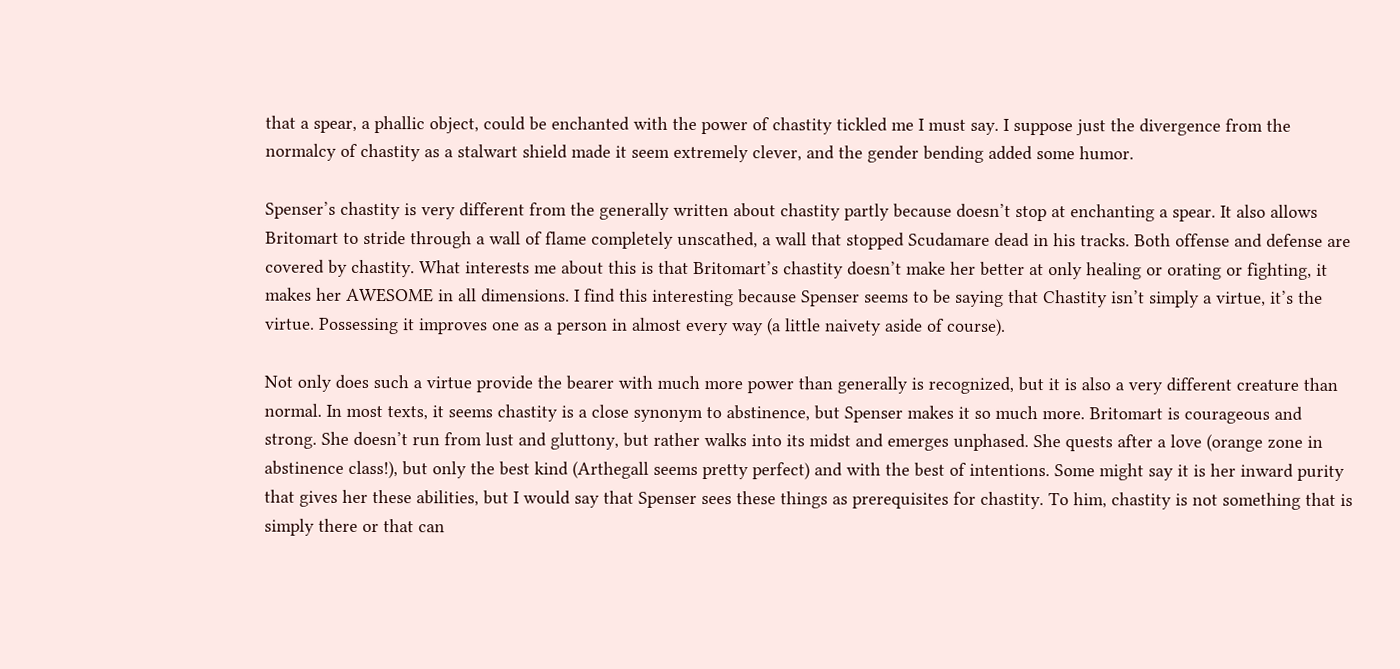that a spear, a phallic object, could be enchanted with the power of chastity tickled me I must say. I suppose just the divergence from the normalcy of chastity as a stalwart shield made it seem extremely clever, and the gender bending added some humor.

Spenser’s chastity is very different from the generally written about chastity partly because doesn’t stop at enchanting a spear. It also allows Britomart to stride through a wall of flame completely unscathed, a wall that stopped Scudamare dead in his tracks. Both offense and defense are covered by chastity. What interests me about this is that Britomart’s chastity doesn’t make her better at only healing or orating or fighting, it makes her AWESOME in all dimensions. I find this interesting because Spenser seems to be saying that Chastity isn’t simply a virtue, it’s the virtue. Possessing it improves one as a person in almost every way (a little naivety aside of course).

Not only does such a virtue provide the bearer with much more power than generally is recognized, but it is also a very different creature than normal. In most texts, it seems chastity is a close synonym to abstinence, but Spenser makes it so much more. Britomart is courageous and strong. She doesn’t run from lust and gluttony, but rather walks into its midst and emerges unphased. She quests after a love (orange zone in abstinence class!), but only the best kind (Arthegall seems pretty perfect) and with the best of intentions. Some might say it is her inward purity that gives her these abilities, but I would say that Spenser sees these things as prerequisites for chastity. To him, chastity is not something that is simply there or that can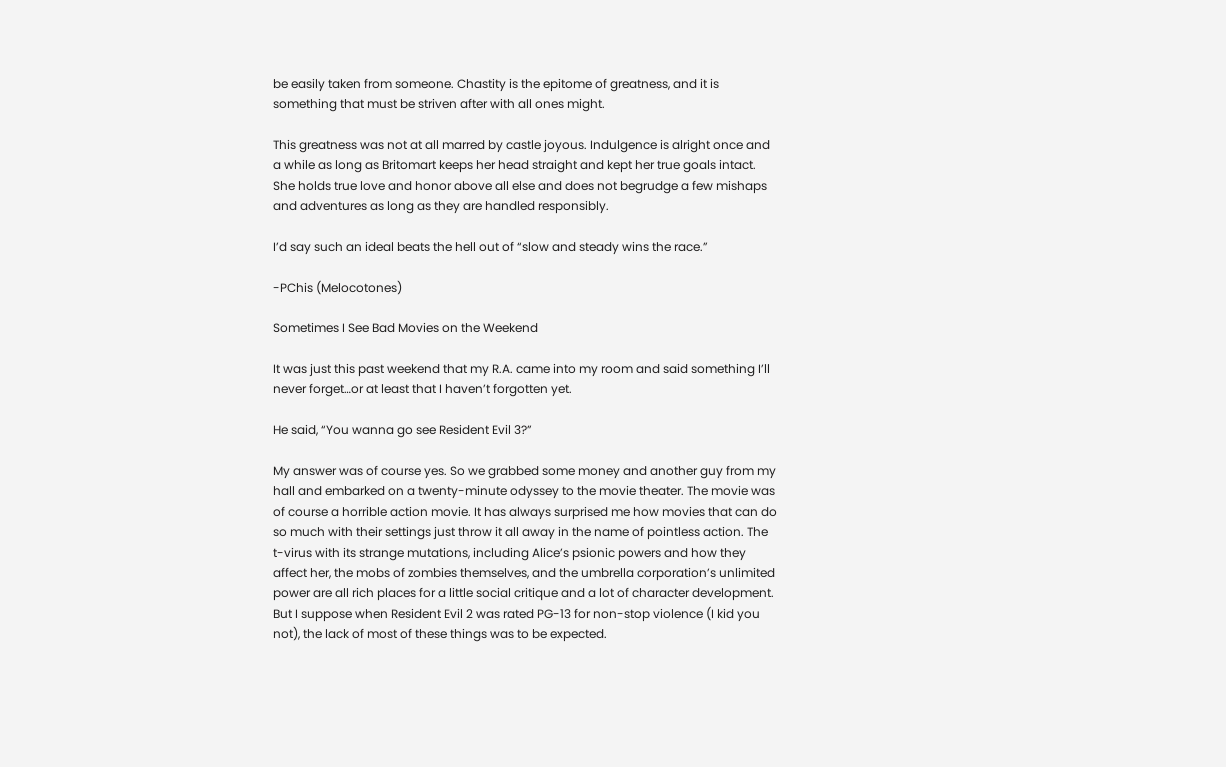be easily taken from someone. Chastity is the epitome of greatness, and it is something that must be striven after with all ones might.

This greatness was not at all marred by castle joyous. Indulgence is alright once and a while as long as Britomart keeps her head straight and kept her true goals intact. She holds true love and honor above all else and does not begrudge a few mishaps and adventures as long as they are handled responsibly.

I’d say such an ideal beats the hell out of “slow and steady wins the race.”

-PChis (Melocotones)

Sometimes I See Bad Movies on the Weekend

It was just this past weekend that my R.A. came into my room and said something I’ll never forget…or at least that I haven’t forgotten yet.

He said, “You wanna go see Resident Evil 3?”

My answer was of course yes. So we grabbed some money and another guy from my hall and embarked on a twenty-minute odyssey to the movie theater. The movie was of course a horrible action movie. It has always surprised me how movies that can do so much with their settings just throw it all away in the name of pointless action. The t-virus with its strange mutations, including Alice’s psionic powers and how they affect her, the mobs of zombies themselves, and the umbrella corporation’s unlimited power are all rich places for a little social critique and a lot of character development. But I suppose when Resident Evil 2 was rated PG-13 for non-stop violence (I kid you not), the lack of most of these things was to be expected.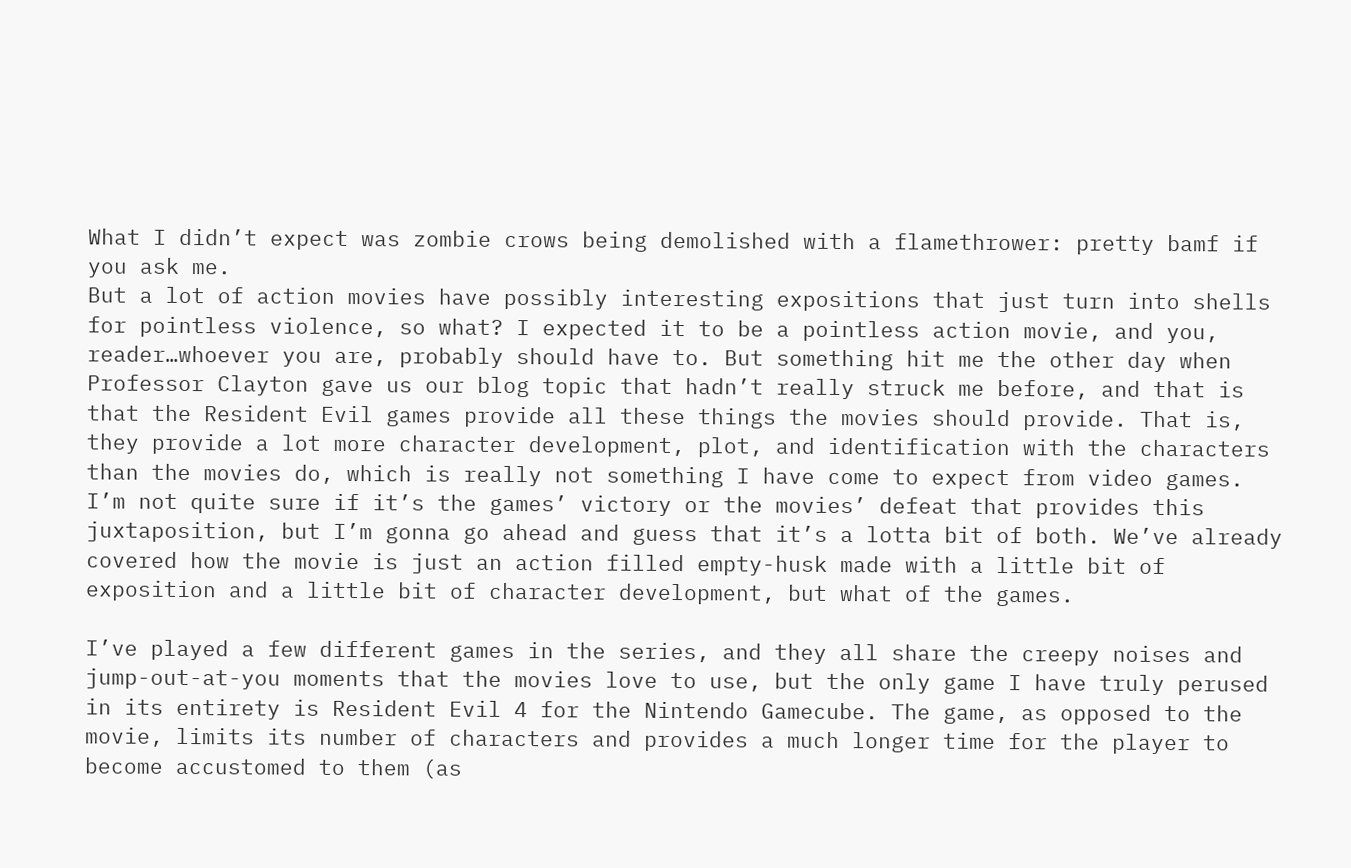What I didn’t expect was zombie crows being demolished with a flamethrower: pretty bamf if you ask me.
But a lot of action movies have possibly interesting expositions that just turn into shells for pointless violence, so what? I expected it to be a pointless action movie, and you, reader…whoever you are, probably should have to. But something hit me the other day when Professor Clayton gave us our blog topic that hadn’t really struck me before, and that is that the Resident Evil games provide all these things the movies should provide. That is, they provide a lot more character development, plot, and identification with the characters than the movies do, which is really not something I have come to expect from video games. I’m not quite sure if it’s the games’ victory or the movies’ defeat that provides this juxtaposition, but I’m gonna go ahead and guess that it’s a lotta bit of both. We’ve already covered how the movie is just an action filled empty-husk made with a little bit of exposition and a little bit of character development, but what of the games.

I’ve played a few different games in the series, and they all share the creepy noises and jump-out-at-you moments that the movies love to use, but the only game I have truly perused in its entirety is Resident Evil 4 for the Nintendo Gamecube. The game, as opposed to the movie, limits its number of characters and provides a much longer time for the player to become accustomed to them (as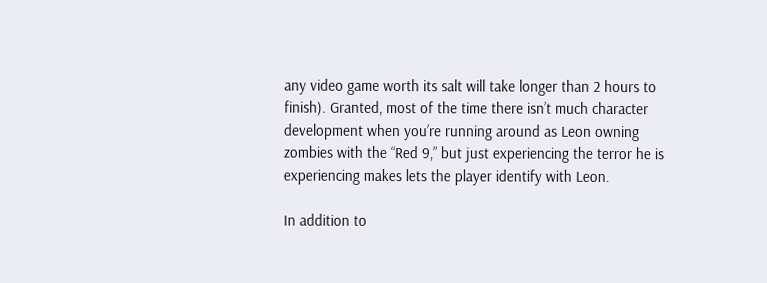any video game worth its salt will take longer than 2 hours to finish). Granted, most of the time there isn’t much character development when you’re running around as Leon owning zombies with the “Red 9,” but just experiencing the terror he is experiencing makes lets the player identify with Leon.

In addition to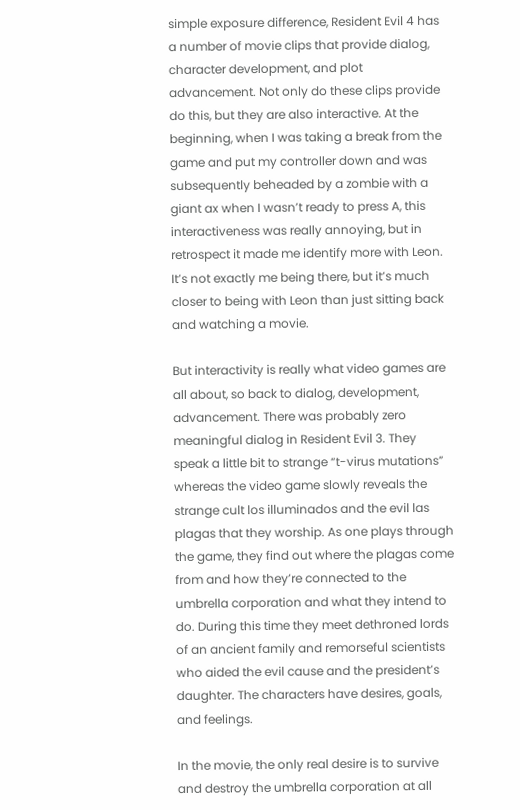simple exposure difference, Resident Evil 4 has a number of movie clips that provide dialog, character development, and plot advancement. Not only do these clips provide do this, but they are also interactive. At the beginning, when I was taking a break from the game and put my controller down and was subsequently beheaded by a zombie with a giant ax when I wasn’t ready to press A, this interactiveness was really annoying, but in retrospect it made me identify more with Leon. It’s not exactly me being there, but it’s much closer to being with Leon than just sitting back and watching a movie.

But interactivity is really what video games are all about, so back to dialog, development, advancement. There was probably zero meaningful dialog in Resident Evil 3. They speak a little bit to strange “t-virus mutations” whereas the video game slowly reveals the strange cult los illuminados and the evil las plagas that they worship. As one plays through the game, they find out where the plagas come from and how they’re connected to the umbrella corporation and what they intend to do. During this time they meet dethroned lords of an ancient family and remorseful scientists who aided the evil cause and the president’s daughter. The characters have desires, goals, and feelings.

In the movie, the only real desire is to survive and destroy the umbrella corporation at all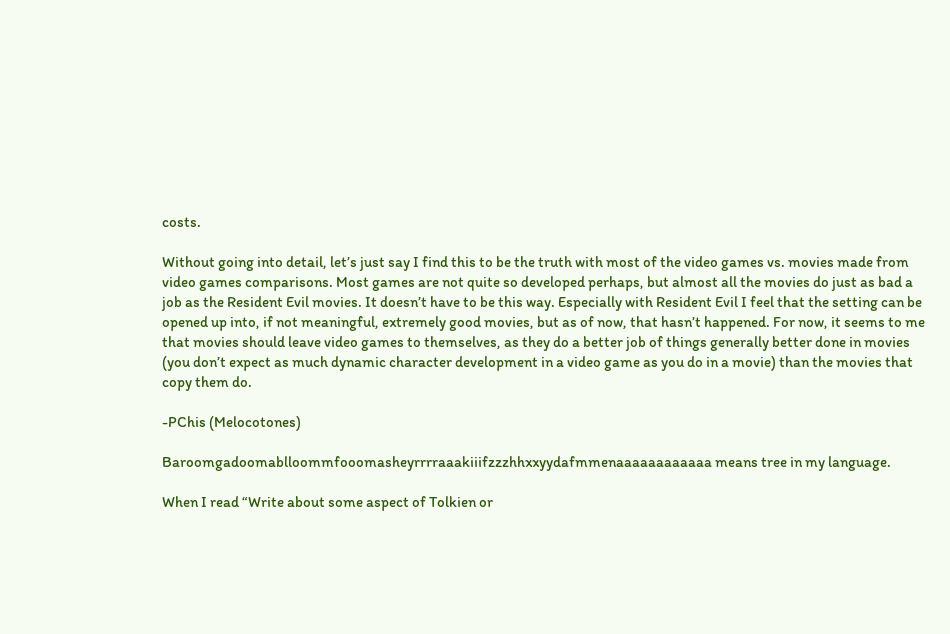costs.

Without going into detail, let’s just say I find this to be the truth with most of the video games vs. movies made from video games comparisons. Most games are not quite so developed perhaps, but almost all the movies do just as bad a job as the Resident Evil movies. It doesn’t have to be this way. Especially with Resident Evil I feel that the setting can be opened up into, if not meaningful, extremely good movies, but as of now, that hasn’t happened. For now, it seems to me that movies should leave video games to themselves, as they do a better job of things generally better done in movies (you don’t expect as much dynamic character development in a video game as you do in a movie) than the movies that copy them do.

-PChis (Melocotones)

Baroomgadoomablloommfooomasheyrrrraaakiiifzzzhhxxyydafmmenaaaaaaaaaaaa means tree in my language.

When I read “Write about some aspect of Tolkien or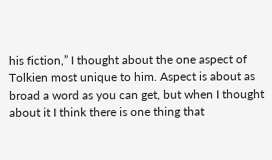his fiction,” I thought about the one aspect of Tolkien most unique to him. Aspect is about as broad a word as you can get, but when I thought about it I think there is one thing that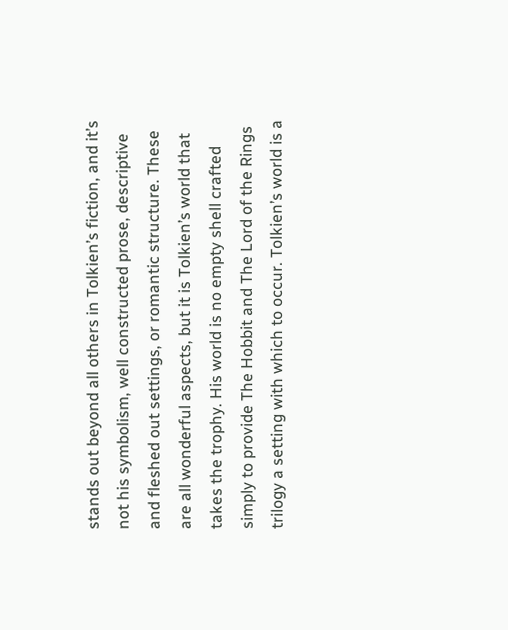stands out beyond all others in Tolkien’s fiction, and it’s not his symbolism, well constructed prose, descriptive and fleshed out settings, or romantic structure. These are all wonderful aspects, but it is Tolkien’s world that takes the trophy. His world is no empty shell crafted simply to provide The Hobbit and The Lord of the Rings trilogy a setting with which to occur. Tolkien’s world is a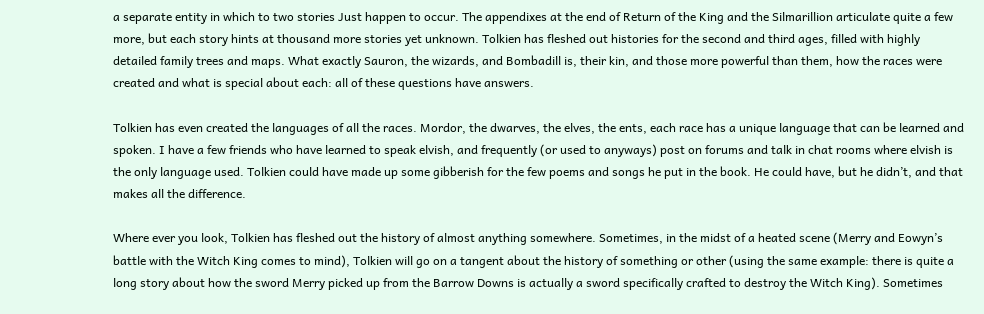a separate entity in which to two stories Just happen to occur. The appendixes at the end of Return of the King and the Silmarillion articulate quite a few more, but each story hints at thousand more stories yet unknown. Tolkien has fleshed out histories for the second and third ages, filled with highly detailed family trees and maps. What exactly Sauron, the wizards, and Bombadill is, their kin, and those more powerful than them, how the races were created and what is special about each: all of these questions have answers.

Tolkien has even created the languages of all the races. Mordor, the dwarves, the elves, the ents, each race has a unique language that can be learned and spoken. I have a few friends who have learned to speak elvish, and frequently (or used to anyways) post on forums and talk in chat rooms where elvish is the only language used. Tolkien could have made up some gibberish for the few poems and songs he put in the book. He could have, but he didn’t, and that makes all the difference.

Where ever you look, Tolkien has fleshed out the history of almost anything somewhere. Sometimes, in the midst of a heated scene (Merry and Eowyn’s battle with the Witch King comes to mind), Tolkien will go on a tangent about the history of something or other (using the same example: there is quite a long story about how the sword Merry picked up from the Barrow Downs is actually a sword specifically crafted to destroy the Witch King). Sometimes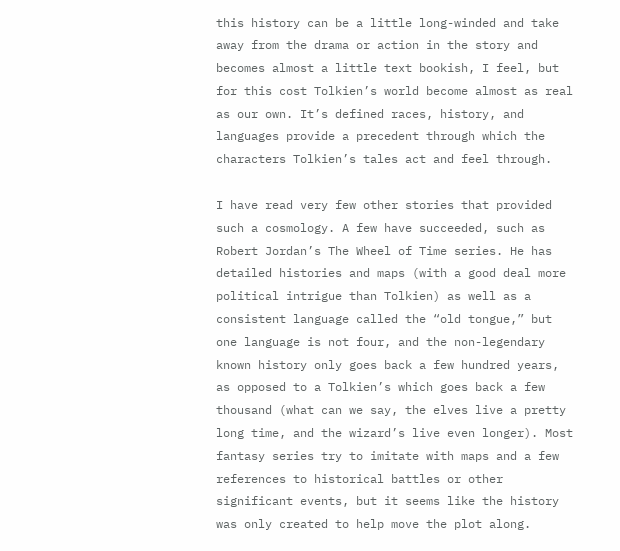this history can be a little long-winded and take away from the drama or action in the story and becomes almost a little text bookish, I feel, but for this cost Tolkien’s world become almost as real as our own. It’s defined races, history, and languages provide a precedent through which the characters Tolkien’s tales act and feel through.

I have read very few other stories that provided such a cosmology. A few have succeeded, such as Robert Jordan’s The Wheel of Time series. He has detailed histories and maps (with a good deal more political intrigue than Tolkien) as well as a consistent language called the “old tongue,” but one language is not four, and the non-legendary known history only goes back a few hundred years, as opposed to a Tolkien’s which goes back a few thousand (what can we say, the elves live a pretty long time, and the wizard’s live even longer). Most fantasy series try to imitate with maps and a few references to historical battles or other significant events, but it seems like the history was only created to help move the plot along.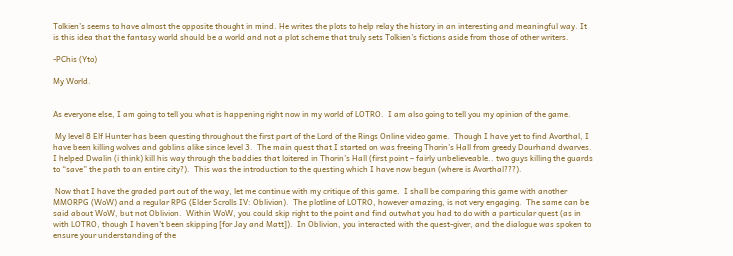Tolkien’s seems to have almost the opposite thought in mind. He writes the plots to help relay the history in an interesting and meaningful way. It is this idea that the fantasy world should be a world and not a plot scheme that truly sets Tolkien’s fictions aside from those of other writers.

-PChis (Yto)

My World.


As everyone else, I am going to tell you what is happening right now in my world of LOTRO.  I am also going to tell you my opinion of the game.

 My level 8 Elf Hunter has been questing throughout the first part of the Lord of the Rings Online video game.  Though I have yet to find Avorthal, I have been killing wolves and goblins alike since level 3.  The main quest that I started on was freeing Thorin’s Hall from greedy Dourhand dwarves.  I helped Dwalin (i think) kill his way through the baddies that loitered in Thorin’s Hall (first point – fairly unbelieveable.. two guys killing the guards to “save” the path to an entire city?).  This was the introduction to the questing which I have now begun (where is Avorthal???).

 Now that I have the graded part out of the way, let me continue with my critique of this game.  I shall be comparing this game with another MMORPG (WoW) and a regular RPG (Elder Scrolls IV: Oblivion).  The plotline of LOTRO, however amazing, is not very engaging.  The same can be said about WoW, but not Oblivion.  Within WoW, you could skip right to the point and find outwhat you had to do with a particular quest (as in with LOTRO, though I haven’t been skipping [for Jay and Matt]).  In Oblivion, you interacted with the quest-giver, and the dialogue was spoken to ensure your understanding of the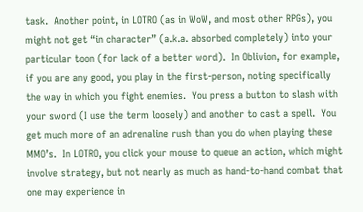task.  Another point, in LOTRO (as in WoW, and most other RPGs), you might not get “in character” (a.k.a. absorbed completely) into your particular toon (for lack of a better word).  In Oblivion, for example, if you are any good, you play in the first-person, noting specifically the way in which you fight enemies.  You press a button to slash with your sword (I use the term loosely) and another to cast a spell.  You get much more of an adrenaline rush than you do when playing these MMO’s.  In LOTRO, you click your mouse to queue an action, which might involve strategy, but not nearly as much as hand-to-hand combat that one may experience in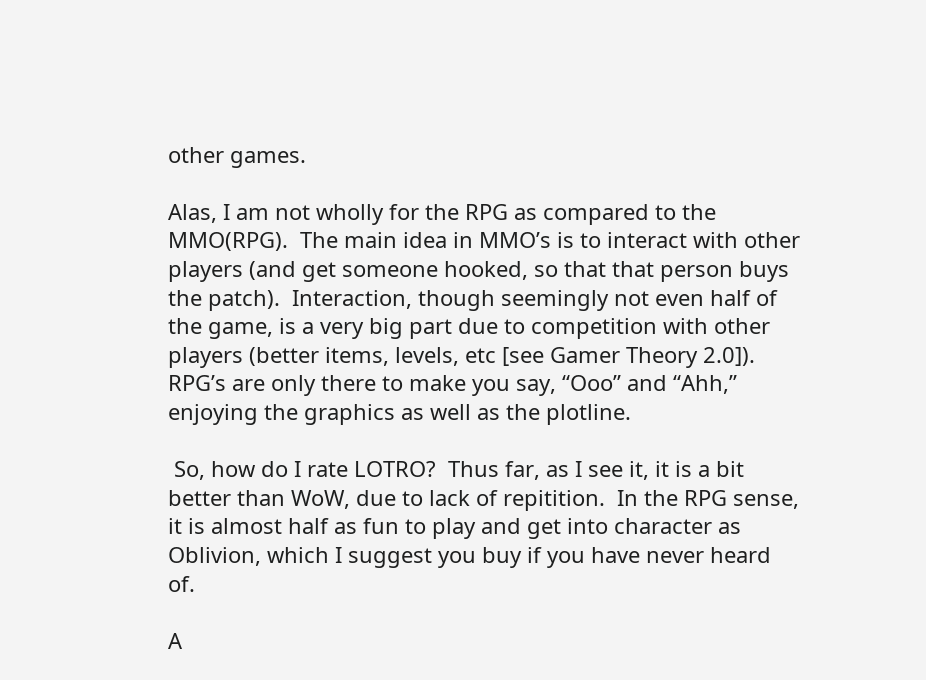other games.

Alas, I am not wholly for the RPG as compared to the MMO(RPG).  The main idea in MMO’s is to interact with other players (and get someone hooked, so that that person buys the patch).  Interaction, though seemingly not even half of the game, is a very big part due to competition with other players (better items, levels, etc [see Gamer Theory 2.0]).  RPG’s are only there to make you say, “Ooo” and “Ahh,” enjoying the graphics as well as the plotline.

 So, how do I rate LOTRO?  Thus far, as I see it, it is a bit better than WoW, due to lack of repitition.  In the RPG sense, it is almost half as fun to play and get into character as Oblivion, which I suggest you buy if you have never heard of.

A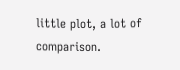little plot, a lot of comparison.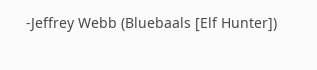-Jeffrey Webb (Bluebaals [Elf Hunter])